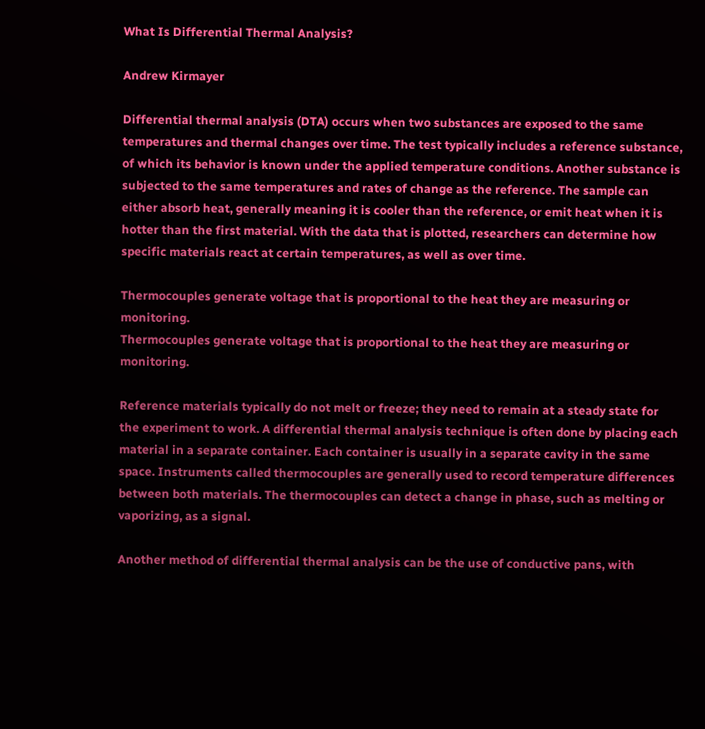What Is Differential Thermal Analysis?

Andrew Kirmayer

Differential thermal analysis (DTA) occurs when two substances are exposed to the same temperatures and thermal changes over time. The test typically includes a reference substance, of which its behavior is known under the applied temperature conditions. Another substance is subjected to the same temperatures and rates of change as the reference. The sample can either absorb heat, generally meaning it is cooler than the reference, or emit heat when it is hotter than the first material. With the data that is plotted, researchers can determine how specific materials react at certain temperatures, as well as over time.

Thermocouples generate voltage that is proportional to the heat they are measuring or monitoring.
Thermocouples generate voltage that is proportional to the heat they are measuring or monitoring.

Reference materials typically do not melt or freeze; they need to remain at a steady state for the experiment to work. A differential thermal analysis technique is often done by placing each material in a separate container. Each container is usually in a separate cavity in the same space. Instruments called thermocouples are generally used to record temperature differences between both materials. The thermocouples can detect a change in phase, such as melting or vaporizing, as a signal.

Another method of differential thermal analysis can be the use of conductive pans, with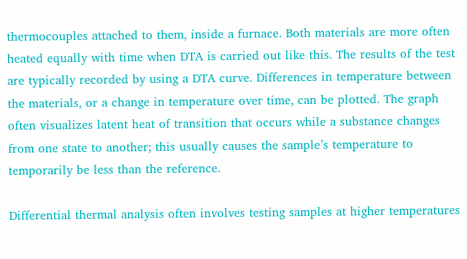thermocouples attached to them, inside a furnace. Both materials are more often heated equally with time when DTA is carried out like this. The results of the test are typically recorded by using a DTA curve. Differences in temperature between the materials, or a change in temperature over time, can be plotted. The graph often visualizes latent heat of transition that occurs while a substance changes from one state to another; this usually causes the sample’s temperature to temporarily be less than the reference.

Differential thermal analysis often involves testing samples at higher temperatures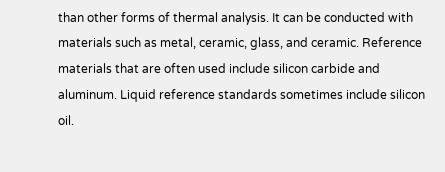than other forms of thermal analysis. It can be conducted with materials such as metal, ceramic, glass, and ceramic. Reference materials that are often used include silicon carbide and aluminum. Liquid reference standards sometimes include silicon oil.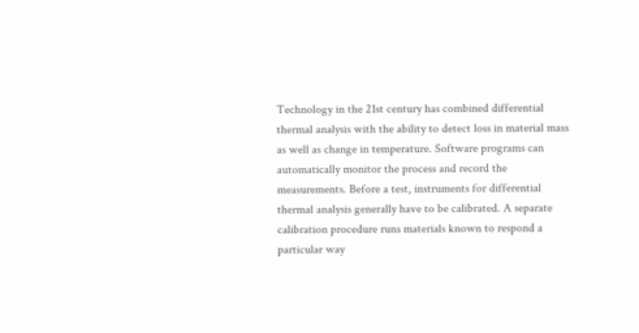Technology in the 21st century has combined differential thermal analysis with the ability to detect loss in material mass as well as change in temperature. Software programs can automatically monitor the process and record the measurements. Before a test, instruments for differential thermal analysis generally have to be calibrated. A separate calibration procedure runs materials known to respond a particular way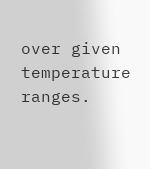over given temperature ranges.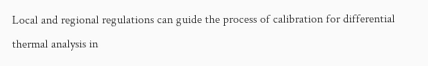Local and regional regulations can guide the process of calibration for differential thermal analysis in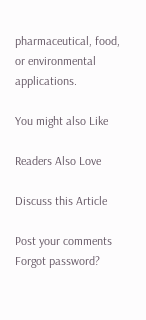pharmaceutical, food, or environmental applications.

You might also Like

Readers Also Love

Discuss this Article

Post your comments
Forgot password?